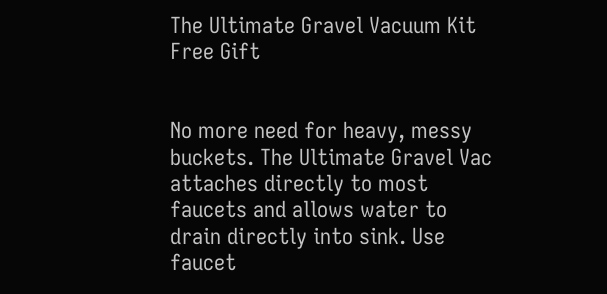The Ultimate Gravel Vacuum Kit
Free Gift


No more need for heavy, messy buckets. The Ultimate Gravel Vac attaches directly to most faucets and allows water to drain directly into sink. Use faucet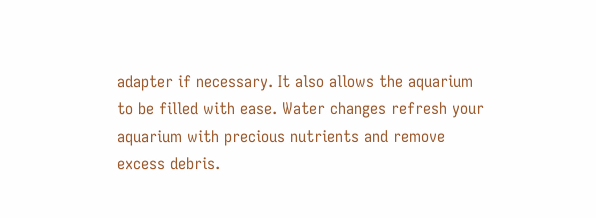adapter if necessary. It also allows the aquarium to be filled with ease. Water changes refresh your aquarium with precious nutrients and remove excess debris.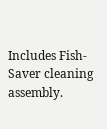Includes Fish-Saver cleaning assembly.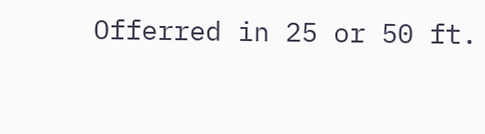Offerred in 25 or 50 ft.